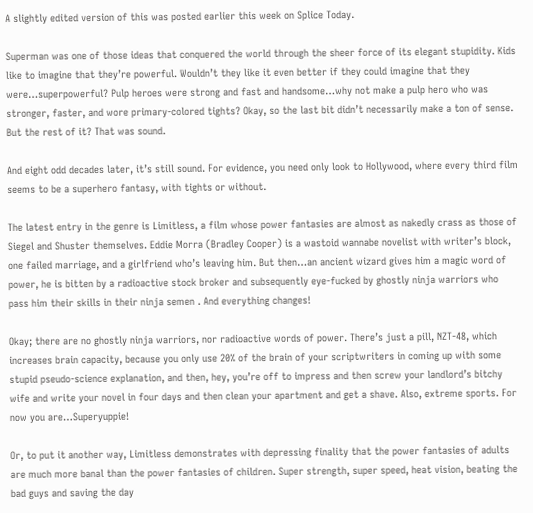A slightly edited version of this was posted earlier this week on Splice Today.

Superman was one of those ideas that conquered the world through the sheer force of its elegant stupidity. Kids like to imagine that they’re powerful. Wouldn’t they like it even better if they could imagine that they were…superpowerful? Pulp heroes were strong and fast and handsome…why not make a pulp hero who was stronger, faster, and wore primary-colored tights? Okay, so the last bit didn’t necessarily make a ton of sense. But the rest of it? That was sound.

And eight odd decades later, it’s still sound. For evidence, you need only look to Hollywood, where every third film seems to be a superhero fantasy, with tights or without.

The latest entry in the genre is Limitless, a film whose power fantasies are almost as nakedly crass as those of Siegel and Shuster themselves. Eddie Morra (Bradley Cooper) is a wastoid wannabe novelist with writer’s block, one failed marriage, and a girlfriend who’s leaving him. But then…an ancient wizard gives him a magic word of power, he is bitten by a radioactive stock broker and subsequently eye-fucked by ghostly ninja warriors who pass him their skills in their ninja semen . And everything changes!

Okay; there are no ghostly ninja warriors, nor radioactive words of power. There’s just a pill, NZT-48, which increases brain capacity, because you only use 20% of the brain of your scriptwriters in coming up with some stupid pseudo-science explanation, and then, hey, you’re off to impress and then screw your landlord’s bitchy wife and write your novel in four days and then clean your apartment and get a shave. Also, extreme sports. For now you are…Superyuppie!

Or, to put it another way, Limitless demonstrates with depressing finality that the power fantasies of adults are much more banal than the power fantasies of children. Super strength, super speed, heat vision, beating the bad guys and saving the day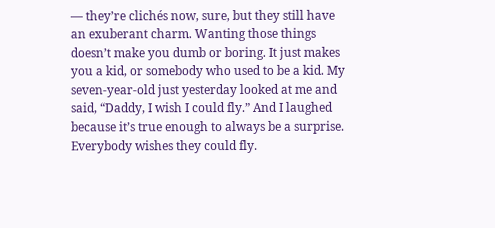— they’re clichés now, sure, but they still have an exuberant charm. Wanting those things doesn’t make you dumb or boring. It just makes you a kid, or somebody who used to be a kid. My seven-year-old just yesterday looked at me and said, “Daddy, I wish I could fly.” And I laughed because it’s true enough to always be a surprise. Everybody wishes they could fly.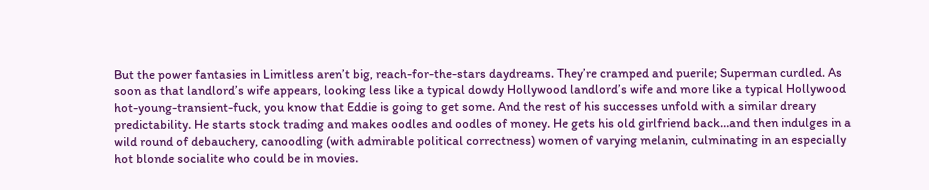But the power fantasies in Limitless aren’t big, reach-for-the-stars daydreams. They’re cramped and puerile; Superman curdled. As soon as that landlord’s wife appears, looking less like a typical dowdy Hollywood landlord’s wife and more like a typical Hollywood hot-young-transient-fuck, you know that Eddie is going to get some. And the rest of his successes unfold with a similar dreary predictability. He starts stock trading and makes oodles and oodles of money. He gets his old girlfriend back…and then indulges in a wild round of debauchery, canoodling (with admirable political correctness) women of varying melanin, culminating in an especially hot blonde socialite who could be in movies.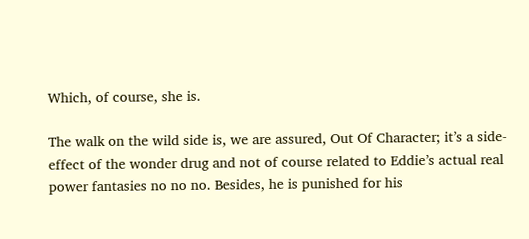Which, of course, she is.

The walk on the wild side is, we are assured, Out Of Character; it’s a side-effect of the wonder drug and not of course related to Eddie’s actual real power fantasies no no no. Besides, he is punished for his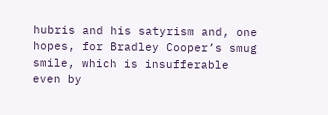hubris and his satyrism and, one hopes, for Bradley Cooper’s smug smile, which is insufferable even by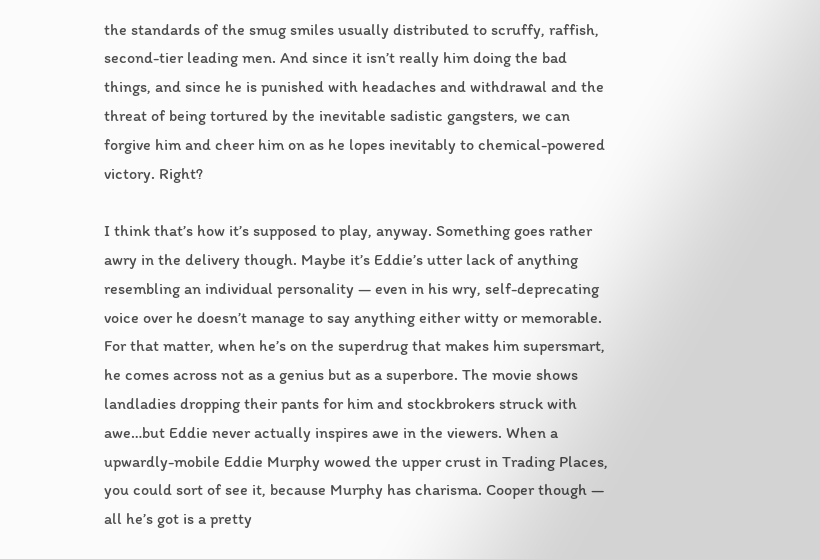the standards of the smug smiles usually distributed to scruffy, raffish, second-tier leading men. And since it isn’t really him doing the bad things, and since he is punished with headaches and withdrawal and the threat of being tortured by the inevitable sadistic gangsters, we can forgive him and cheer him on as he lopes inevitably to chemical-powered victory. Right?

I think that’s how it’s supposed to play, anyway. Something goes rather awry in the delivery though. Maybe it’s Eddie’s utter lack of anything resembling an individual personality — even in his wry, self-deprecating voice over he doesn’t manage to say anything either witty or memorable. For that matter, when he’s on the superdrug that makes him supersmart, he comes across not as a genius but as a superbore. The movie shows landladies dropping their pants for him and stockbrokers struck with awe…but Eddie never actually inspires awe in the viewers. When a upwardly-mobile Eddie Murphy wowed the upper crust in Trading Places, you could sort of see it, because Murphy has charisma. Cooper though — all he’s got is a pretty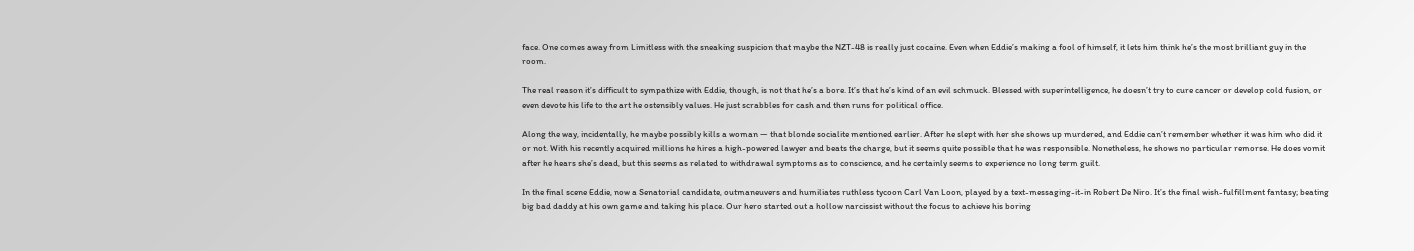face. One comes away from Limitless with the sneaking suspicion that maybe the NZT-48 is really just cocaine. Even when Eddie’s making a fool of himself, it lets him think he’s the most brilliant guy in the room.

The real reason it’s difficult to sympathize with Eddie, though, is not that he’s a bore. It’s that he’s kind of an evil schmuck. Blessed with superintelligence, he doesn’t try to cure cancer or develop cold fusion, or even devote his life to the art he ostensibly values. He just scrabbles for cash and then runs for political office.

Along the way, incidentally, he maybe possibly kills a woman — that blonde socialite mentioned earlier. After he slept with her she shows up murdered, and Eddie can’t remember whether it was him who did it or not. With his recently acquired millions he hires a high-powered lawyer and beats the charge, but it seems quite possible that he was responsible. Nonetheless, he shows no particular remorse. He does vomit after he hears she’s dead, but this seems as related to withdrawal symptoms as to conscience, and he certainly seems to experience no long term guilt.

In the final scene Eddie, now a Senatorial candidate, outmaneuvers and humiliates ruthless tycoon Carl Van Loon, played by a text-messaging-it-in Robert De Niro. It’s the final wish-fulfillment fantasy; beating big bad daddy at his own game and taking his place. Our hero started out a hollow narcissist without the focus to achieve his boring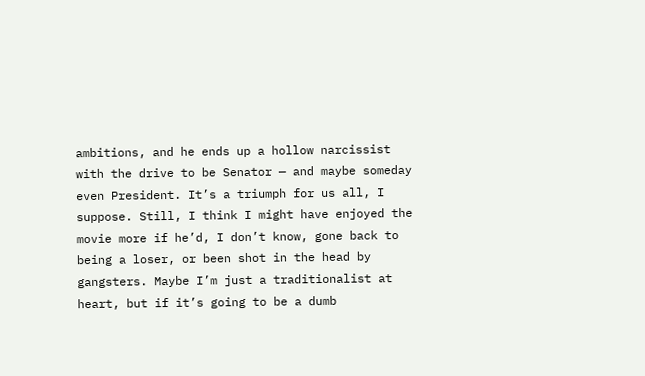ambitions, and he ends up a hollow narcissist with the drive to be Senator — and maybe someday even President. It’s a triumph for us all, I suppose. Still, I think I might have enjoyed the movie more if he’d, I don’t know, gone back to being a loser, or been shot in the head by gangsters. Maybe I’m just a traditionalist at heart, but if it’s going to be a dumb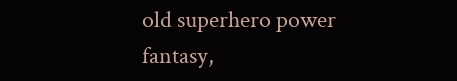old superhero power fantasy,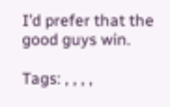I’d prefer that the good guys win.

Tags: , , , ,